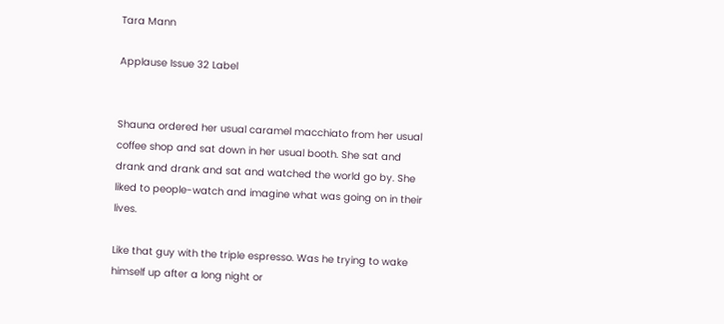Tara Mann

Applause Issue 32 Label


Shauna ordered her usual caramel macchiato from her usual coffee shop and sat down in her usual booth. She sat and drank and drank and sat and watched the world go by. She liked to people-watch and imagine what was going on in their lives.

Like that guy with the triple espresso. Was he trying to wake himself up after a long night or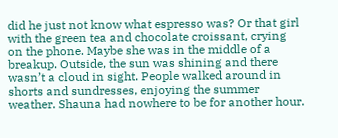did he just not know what espresso was? Or that girl with the green tea and chocolate croissant, crying on the phone. Maybe she was in the middle of a breakup. Outside, the sun was shining and there wasn’t a cloud in sight. People walked around in shorts and sundresses, enjoying the summer weather. Shauna had nowhere to be for another hour.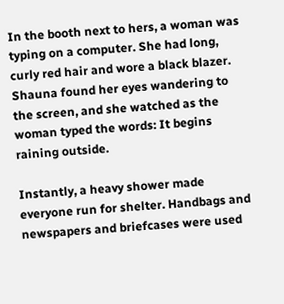In the booth next to hers, a woman was typing on a computer. She had long, curly red hair and wore a black blazer. Shauna found her eyes wandering to the screen, and she watched as the woman typed the words: It begins raining outside.

Instantly, a heavy shower made everyone run for shelter. Handbags and newspapers and briefcases were used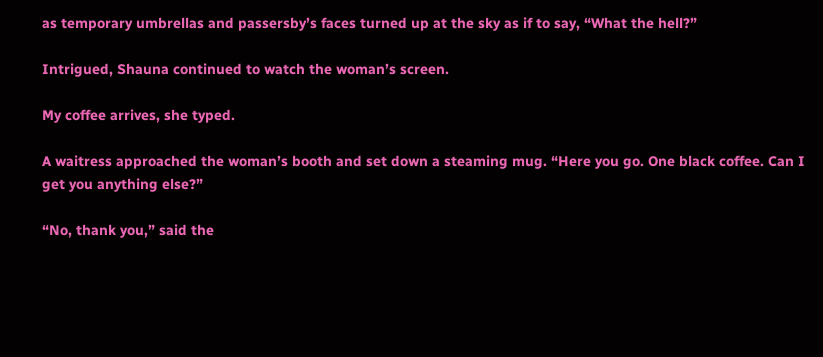as temporary umbrellas and passersby’s faces turned up at the sky as if to say, “What the hell?”

Intrigued, Shauna continued to watch the woman’s screen.

My coffee arrives, she typed.

A waitress approached the woman’s booth and set down a steaming mug. “Here you go. One black coffee. Can I get you anything else?”

“No, thank you,” said the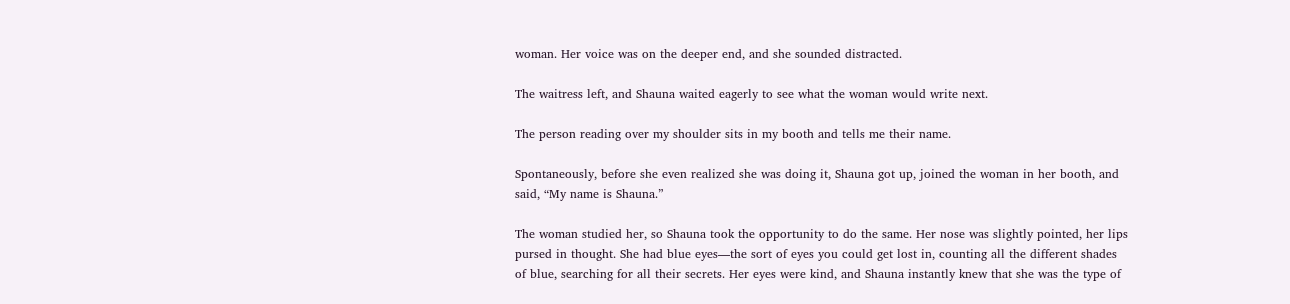woman. Her voice was on the deeper end, and she sounded distracted.

The waitress left, and Shauna waited eagerly to see what the woman would write next.

The person reading over my shoulder sits in my booth and tells me their name.

Spontaneously, before she even realized she was doing it, Shauna got up, joined the woman in her booth, and said, “My name is Shauna.”

The woman studied her, so Shauna took the opportunity to do the same. Her nose was slightly pointed, her lips pursed in thought. She had blue eyes—the sort of eyes you could get lost in, counting all the different shades of blue, searching for all their secrets. Her eyes were kind, and Shauna instantly knew that she was the type of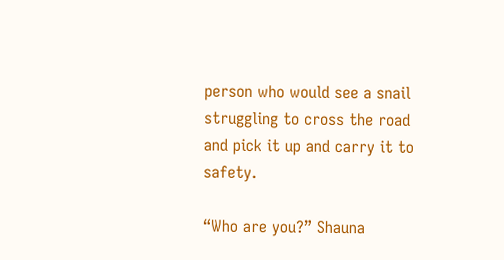person who would see a snail struggling to cross the road and pick it up and carry it to safety.

“Who are you?” Shauna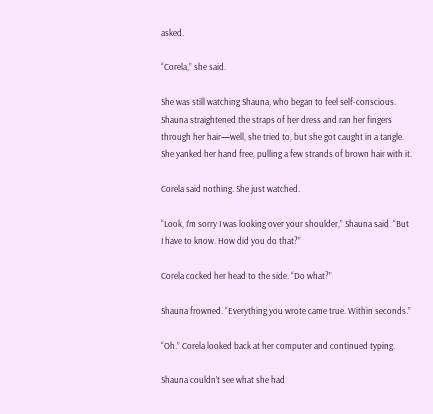asked.

“Corela,” she said.

She was still watching Shauna, who began to feel self-conscious. Shauna straightened the straps of her dress and ran her fingers through her hair—well, she tried to, but she got caught in a tangle. She yanked her hand free, pulling a few strands of brown hair with it.

Corela said nothing. She just watched.

“Look, I’m sorry I was looking over your shoulder,” Shauna said. “But I have to know. How did you do that?”

Corela cocked her head to the side. “Do what?”

Shauna frowned. “Everything you wrote came true. Within seconds.”

“Oh.” Corela looked back at her computer and continued typing.

Shauna couldn’t see what she had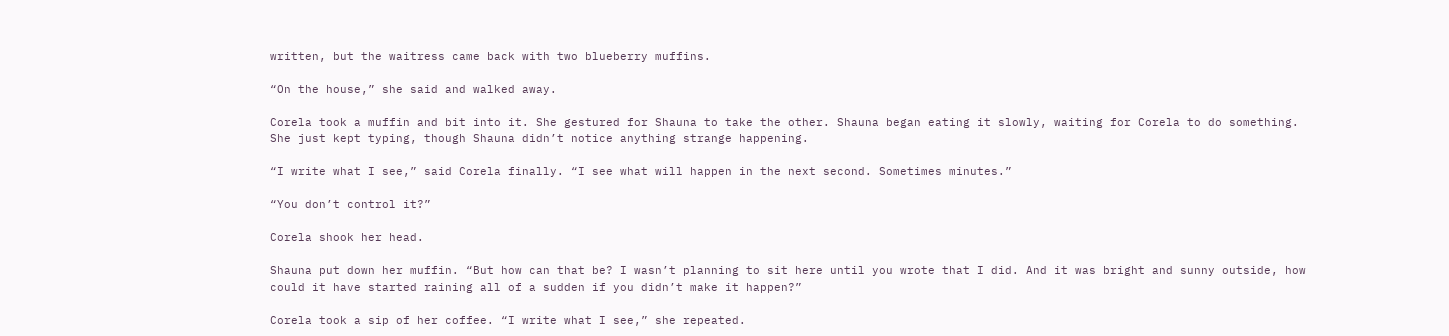written, but the waitress came back with two blueberry muffins.

“On the house,” she said and walked away.

Corela took a muffin and bit into it. She gestured for Shauna to take the other. Shauna began eating it slowly, waiting for Corela to do something. She just kept typing, though Shauna didn’t notice anything strange happening.

“I write what I see,” said Corela finally. “I see what will happen in the next second. Sometimes minutes.”

“You don’t control it?”

Corela shook her head.

Shauna put down her muffin. “But how can that be? I wasn’t planning to sit here until you wrote that I did. And it was bright and sunny outside, how could it have started raining all of a sudden if you didn’t make it happen?”

Corela took a sip of her coffee. “I write what I see,” she repeated.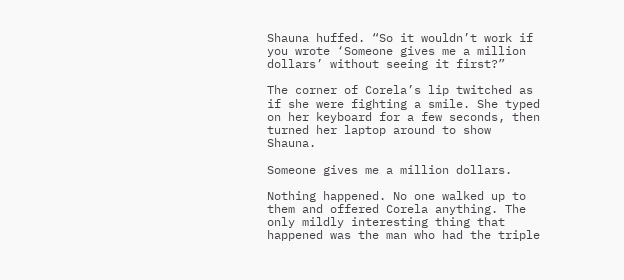Shauna huffed. “So it wouldn’t work if you wrote ‘Someone gives me a million dollars’ without seeing it first?”

The corner of Corela’s lip twitched as if she were fighting a smile. She typed on her keyboard for a few seconds, then turned her laptop around to show Shauna.

Someone gives me a million dollars.

Nothing happened. No one walked up to them and offered Corela anything. The only mildly interesting thing that happened was the man who had the triple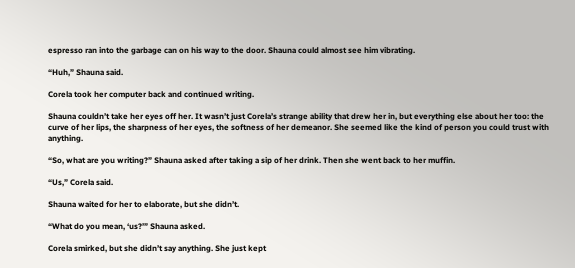espresso ran into the garbage can on his way to the door. Shauna could almost see him vibrating.

“Huh,” Shauna said.

Corela took her computer back and continued writing.

Shauna couldn’t take her eyes off her. It wasn’t just Corela’s strange ability that drew her in, but everything else about her too: the curve of her lips, the sharpness of her eyes, the softness of her demeanor. She seemed like the kind of person you could trust with anything.

“So, what are you writing?” Shauna asked after taking a sip of her drink. Then she went back to her muffin.

“Us,” Corela said.

Shauna waited for her to elaborate, but she didn’t.

“What do you mean, ‘us?’” Shauna asked.

Corela smirked, but she didn’t say anything. She just kept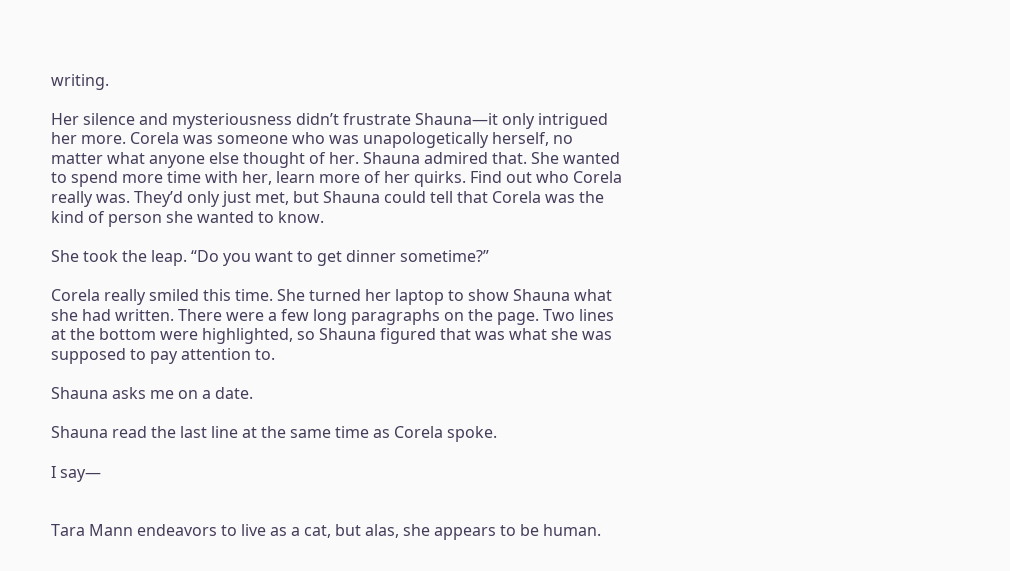writing.

Her silence and mysteriousness didn’t frustrate Shauna—it only intrigued her more. Corela was someone who was unapologetically herself, no matter what anyone else thought of her. Shauna admired that. She wanted to spend more time with her, learn more of her quirks. Find out who Corela really was. They’d only just met, but Shauna could tell that Corela was the kind of person she wanted to know.

She took the leap. “Do you want to get dinner sometime?”

Corela really smiled this time. She turned her laptop to show Shauna what she had written. There were a few long paragraphs on the page. Two lines at the bottom were highlighted, so Shauna figured that was what she was supposed to pay attention to.

Shauna asks me on a date.

Shauna read the last line at the same time as Corela spoke.

I say—


Tara Mann endeavors to live as a cat, but alas, she appears to be human.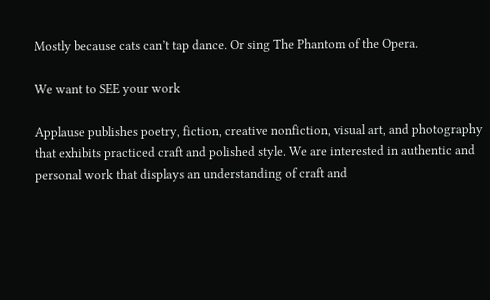Mostly because cats can’t tap dance. Or sing The Phantom of the Opera.

We want to SEE your work

Applause publishes poetry, fiction, creative nonfiction, visual art, and photography that exhibits practiced craft and polished style. We are interested in authentic and personal work that displays an understanding of craft and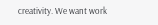creativity. We want work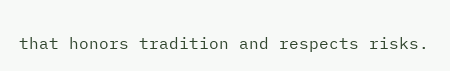that honors tradition and respects risks.